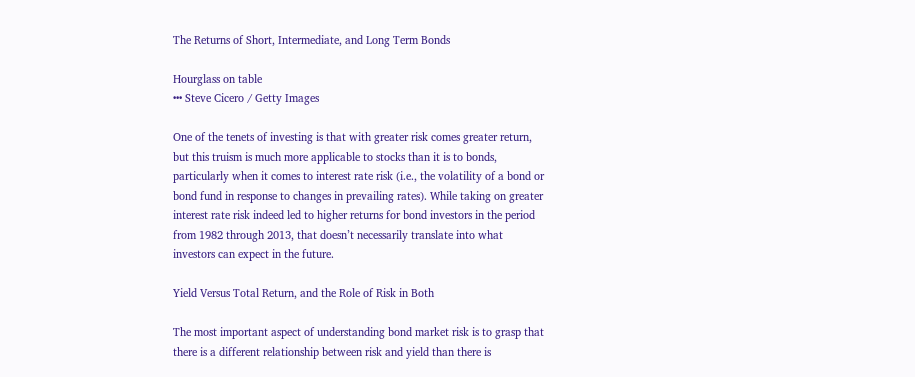The Returns of Short, Intermediate, and Long Term Bonds

Hourglass on table
••• Steve Cicero / Getty Images

One of the tenets of investing is that with greater risk comes greater return, but this truism is much more applicable to stocks than it is to bonds, particularly when it comes to interest rate risk (i.e., the volatility of a bond or bond fund in response to changes in prevailing rates). While taking on greater interest rate risk indeed led to higher returns for bond investors in the period from 1982 through 2013, that doesn’t necessarily translate into what investors can expect in the future.

Yield Versus Total Return, and the Role of Risk in Both

The most important aspect of understanding bond market risk is to grasp that there is a different relationship between risk and yield than there is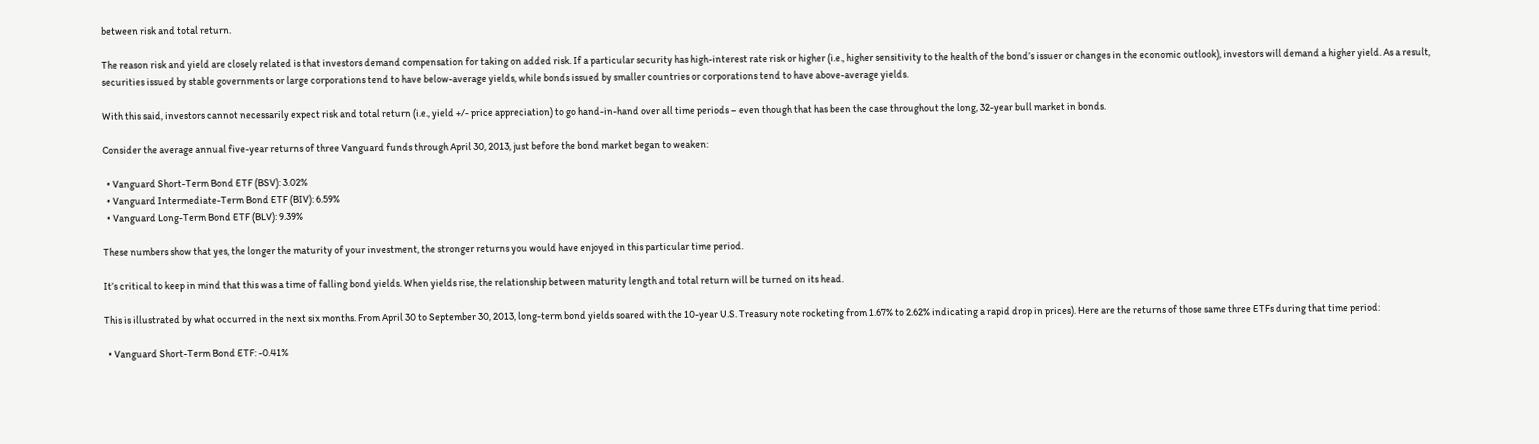between risk and total return.

The reason risk and yield are closely related is that investors demand compensation for taking on added risk. If a particular security has high-interest rate risk or higher (i.e., higher sensitivity to the health of the bond’s issuer or changes in the economic outlook), investors will demand a higher yield. As a result, securities issued by stable governments or large corporations tend to have below-average yields, while bonds issued by smaller countries or corporations tend to have above-average yields.

With this said, investors cannot necessarily expect risk and total return (i.e., yield +/- price appreciation) to go hand-in-hand over all time periods – even though that has been the case throughout the long, 32-year bull market in bonds.

Consider the average annual five-year returns of three Vanguard funds through April 30, 2013, just before the bond market began to weaken:

  • Vanguard Short-Term Bond ETF (BSV): 3.02%
  • Vanguard Intermediate-Term Bond ETF (BIV): 6.59%
  • Vanguard Long-Term Bond ETF (BLV): 9.39%

These numbers show that yes, the longer the maturity of your investment, the stronger returns you would have enjoyed in this particular time period.

It’s critical to keep in mind that this was a time of falling bond yields. When yields rise, the relationship between maturity length and total return will be turned on its head.

This is illustrated by what occurred in the next six months. From April 30 to September 30, 2013, long-term bond yields soared with the 10-year U.S. Treasury note rocketing from 1.67% to 2.62% indicating a rapid drop in prices). Here are the returns of those same three ETFs during that time period:

  • Vanguard Short-Term Bond ETF: -0.41%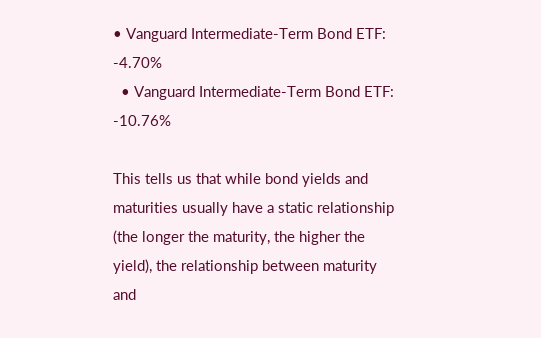• Vanguard Intermediate-Term Bond ETF: -4.70%
  • Vanguard Intermediate-Term Bond ETF: -10.76%

This tells us that while bond yields and maturities usually have a static relationship (the longer the maturity, the higher the yield), the relationship between maturity and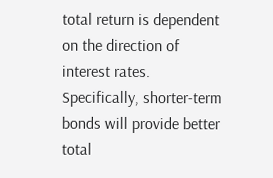total return is dependent on the direction of interest rates. Specifically, shorter-term bonds will provide better total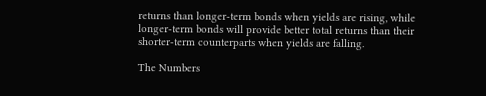returns than longer-term bonds when yields are rising, while longer-term bonds will provide better total returns than their shorter-term counterparts when yields are falling.

The Numbers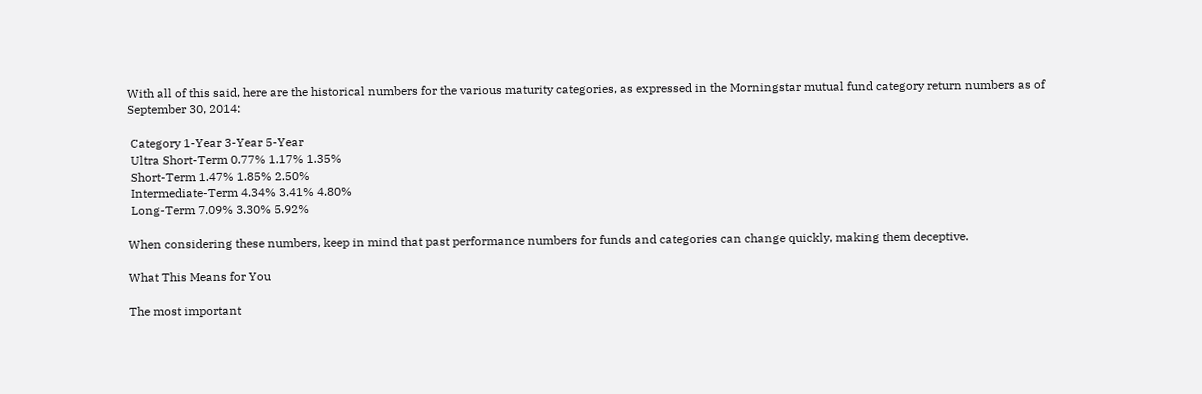With all of this said, here are the historical numbers for the various maturity categories, as expressed in the Morningstar mutual fund category return numbers as of September 30, 2014:

 Category 1-Year 3-Year 5-Year
 Ultra Short-Term 0.77% 1.17% 1.35%
 Short-Term 1.47% 1.85% 2.50%
 Intermediate-Term 4.34% 3.41% 4.80%
 Long-Term 7.09% 3.30% 5.92%

When considering these numbers, keep in mind that past performance numbers for funds and categories can change quickly, making them deceptive.

What This Means for You

The most important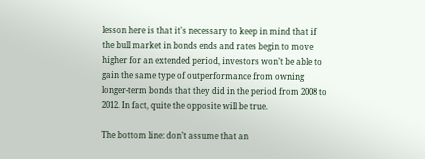lesson here is that it's necessary to keep in mind that if the bull market in bonds ends and rates begin to move higher for an extended period, investors won’t be able to gain the same type of outperformance from owning longer-term bonds that they did in the period from 2008 to 2012. In fact, quite the opposite will be true.

The bottom line: don’t assume that an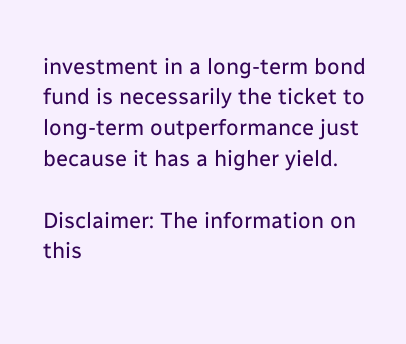investment in a long-term bond fund is necessarily the ticket to long-term outperformance just because it has a higher yield.

Disclaimer: The information on this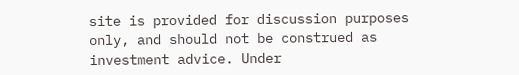site is provided for discussion purposes only, and should not be construed as investment advice. Under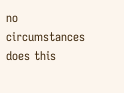no circumstances does this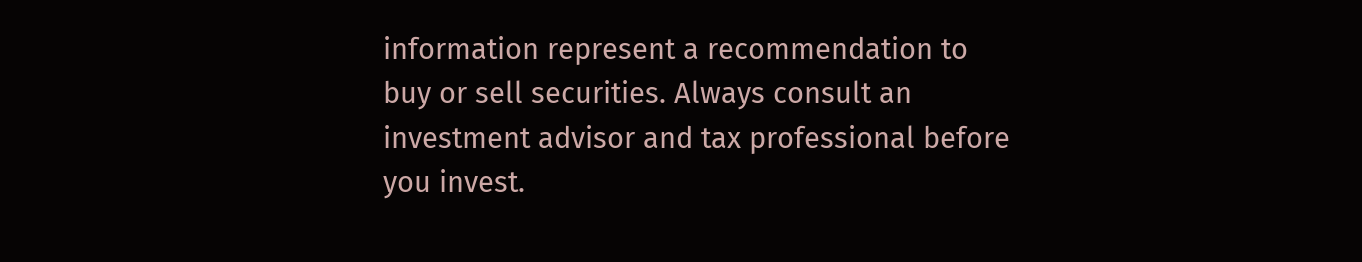information represent a recommendation to buy or sell securities. Always consult an investment advisor and tax professional before you invest.